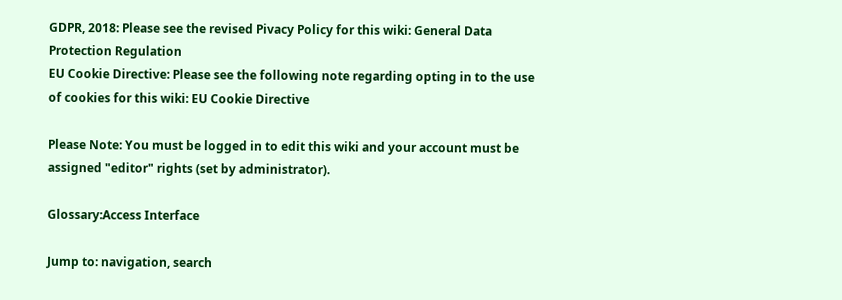GDPR, 2018: Please see the revised Pivacy Policy for this wiki: General Data Protection Regulation
EU Cookie Directive: Please see the following note regarding opting in to the use of cookies for this wiki: EU Cookie Directive

Please Note: You must be logged in to edit this wiki and your account must be assigned "editor" rights (set by administrator).

Glossary:Access Interface

Jump to: navigation, search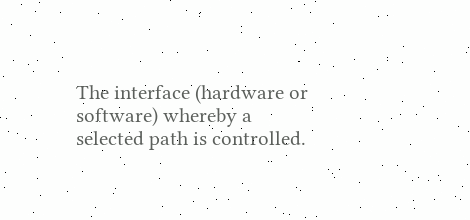The interface (hardware or software) whereby a selected path is controlled.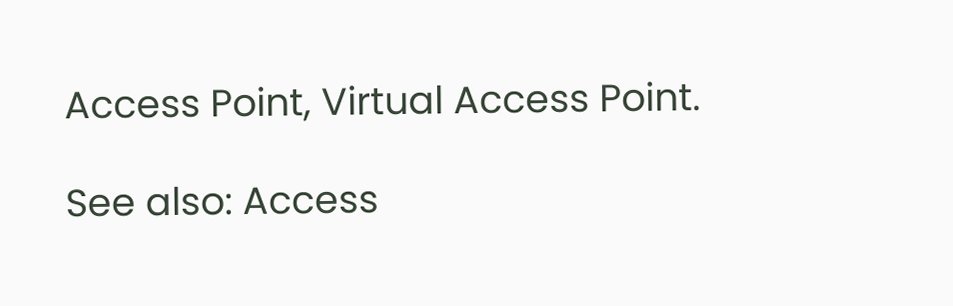Access Point, Virtual Access Point.

See also: Access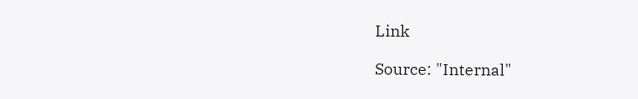Link

Source: "Internal"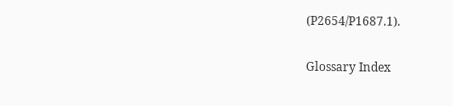(P2654/P1687.1).

Glossary Index